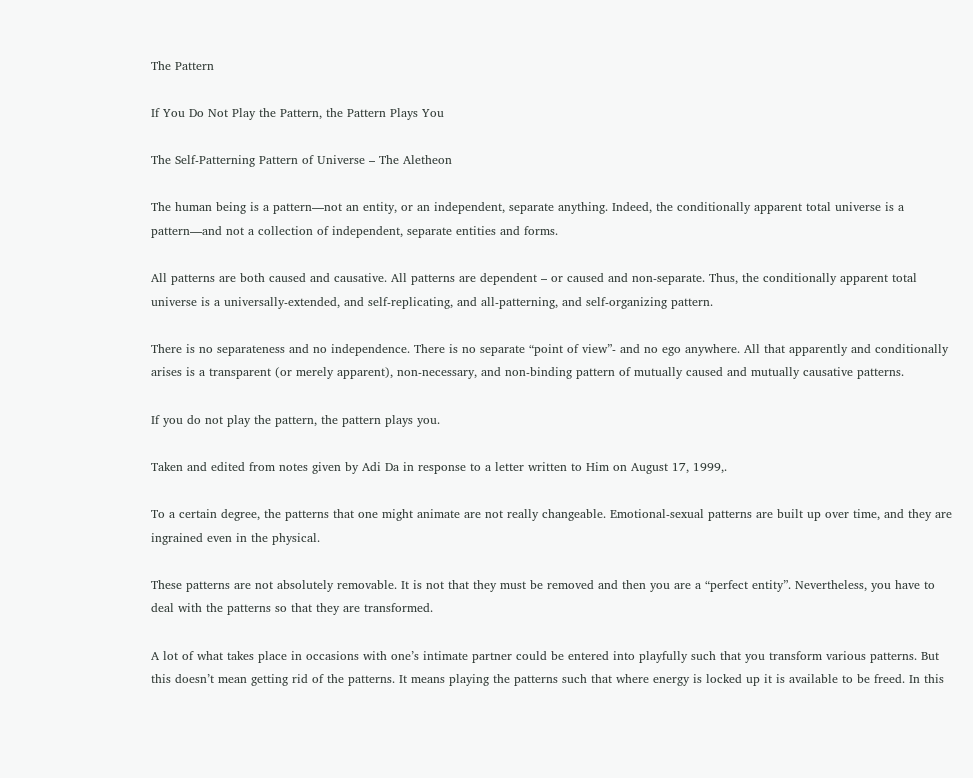The Pattern

If You Do Not Play the Pattern, the Pattern Plays You

The Self-Patterning Pattern of Universe – The Aletheon

The human being is a pattern—not an entity, or an independent, separate anything. Indeed, the conditionally apparent total universe is a pattern—and not a collection of independent, separate entities and forms.

All patterns are both caused and causative. All patterns are dependent – or caused and non-separate. Thus, the conditionally apparent total universe is a universally-extended, and self-replicating, and all-patterning, and self-organizing pattern.

There is no separateness and no independence. There is no separate “point of view”- and no ego anywhere. All that apparently and conditionally arises is a transparent (or merely apparent), non-necessary, and non-binding pattern of mutually caused and mutually causative patterns.

If you do not play the pattern, the pattern plays you.

Taken and edited from notes given by Adi Da in response to a letter written to Him on August 17, 1999,.

To a certain degree, the patterns that one might animate are not really changeable. Emotional-sexual patterns are built up over time, and they are ingrained even in the physical.

These patterns are not absolutely removable. It is not that they must be removed and then you are a “perfect entity”. Nevertheless, you have to deal with the patterns so that they are transformed.

A lot of what takes place in occasions with one’s intimate partner could be entered into playfully such that you transform various patterns. But this doesn’t mean getting rid of the patterns. It means playing the patterns such that where energy is locked up it is available to be freed. In this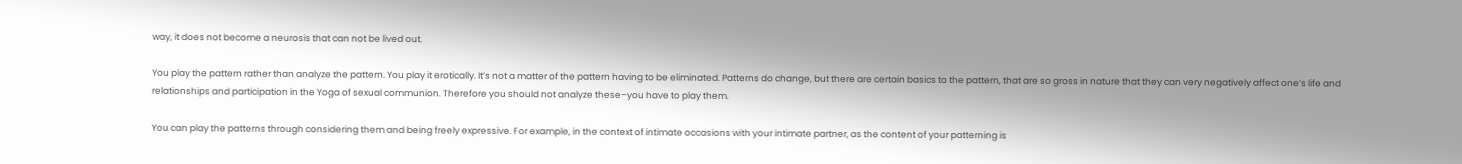way, it does not become a neurosis that can not be lived out.

You play the pattern rather than analyze the pattern. You play it erotically. It’s not a matter of the pattern having to be eliminated. Patterns do change, but there are certain basics to the pattern, that are so gross in nature that they can very negatively affect one’s life and relationships and participation in the Yoga of sexual communion. Therefore you should not analyze these–you have to play them.

You can play the patterns through considering them and being freely expressive. For example, in the context of intimate occasions with your intimate partner, as the content of your patterning is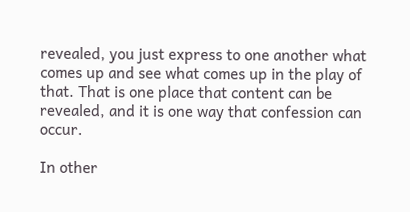revealed, you just express to one another what comes up and see what comes up in the play of that. That is one place that content can be revealed, and it is one way that confession can occur.

In other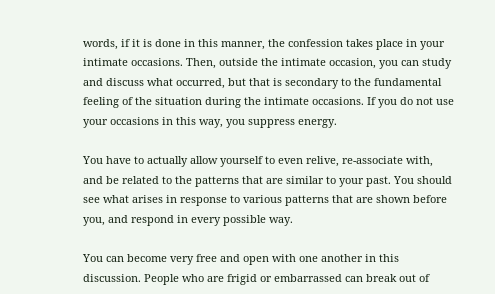words, if it is done in this manner, the confession takes place in your intimate occasions. Then, outside the intimate occasion, you can study and discuss what occurred, but that is secondary to the fundamental feeling of the situation during the intimate occasions. If you do not use your occasions in this way, you suppress energy.

You have to actually allow yourself to even relive, re-associate with, and be related to the patterns that are similar to your past. You should see what arises in response to various patterns that are shown before you, and respond in every possible way.

You can become very free and open with one another in this discussion. People who are frigid or embarrassed can break out of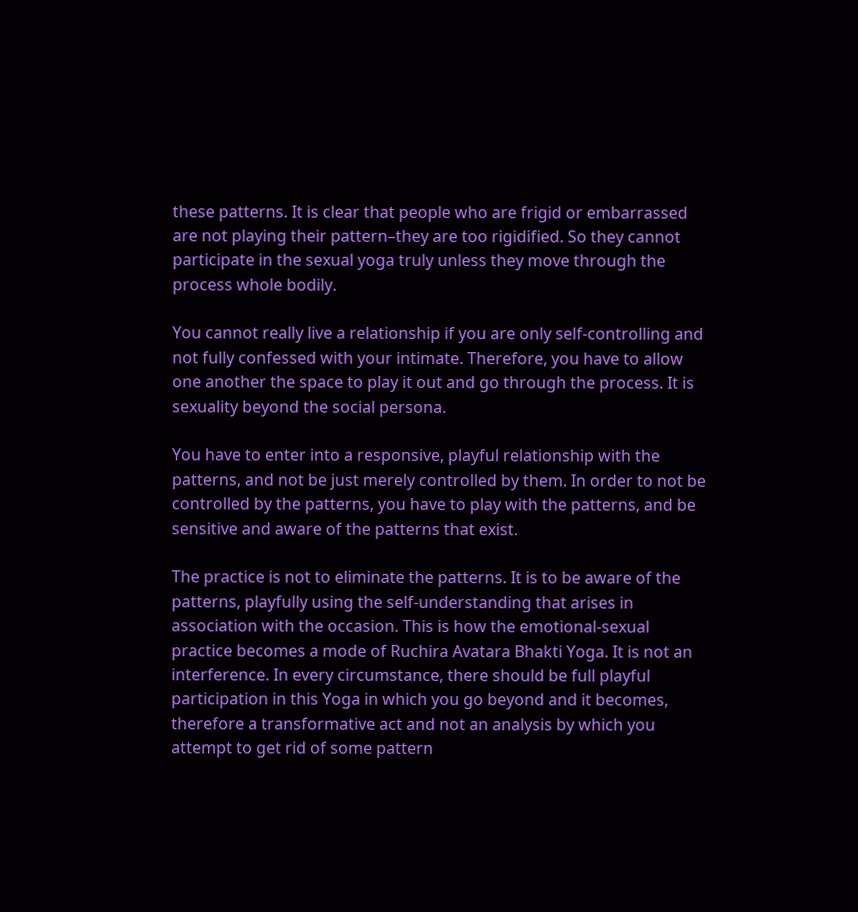these patterns. It is clear that people who are frigid or embarrassed are not playing their pattern–they are too rigidified. So they cannot participate in the sexual yoga truly unless they move through the process whole bodily.

You cannot really live a relationship if you are only self-controlling and not fully confessed with your intimate. Therefore, you have to allow one another the space to play it out and go through the process. It is sexuality beyond the social persona.

You have to enter into a responsive, playful relationship with the patterns, and not be just merely controlled by them. In order to not be controlled by the patterns, you have to play with the patterns, and be sensitive and aware of the patterns that exist.

The practice is not to eliminate the patterns. It is to be aware of the patterns, playfully using the self-understanding that arises in association with the occasion. This is how the emotional-sexual practice becomes a mode of Ruchira Avatara Bhakti Yoga. It is not an interference. In every circumstance, there should be full playful participation in this Yoga in which you go beyond and it becomes, therefore a transformative act and not an analysis by which you attempt to get rid of some pattern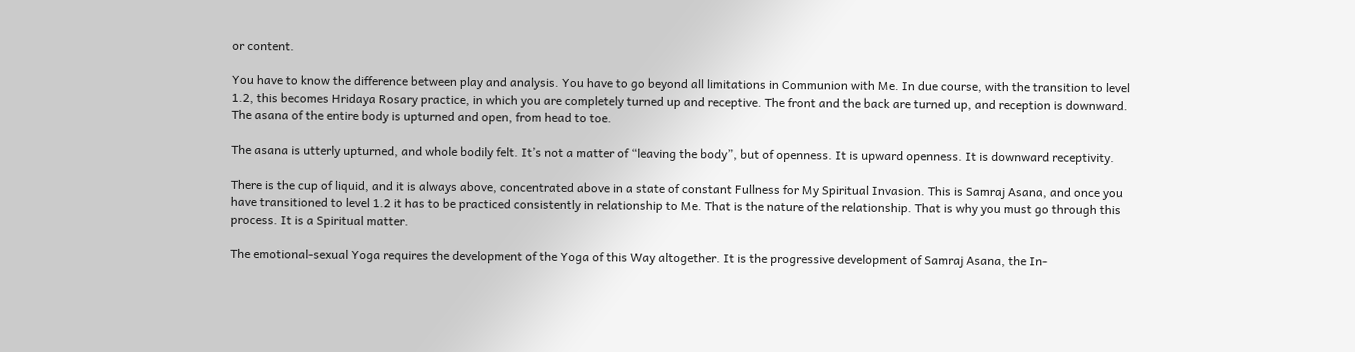or content.

You have to know the difference between play and analysis. You have to go beyond all limitations in Communion with Me. In due course, with the transition to level 1.2, this becomes Hridaya Rosary practice, in which you are completely turned up and receptive. The front and the back are turned up, and reception is downward. The asana of the entire body is upturned and open, from head to toe.

The asana is utterly upturned, and whole bodily felt. It’s not a matter of “leaving the body”, but of openness. It is upward openness. It is downward receptivity.

There is the cup of liquid, and it is always above, concentrated above in a state of constant Fullness for My Spiritual Invasion. This is Samraj Asana, and once you have transitioned to level 1.2 it has to be practiced consistently in relationship to Me. That is the nature of the relationship. That is why you must go through this process. It is a Spiritual matter.

The emotional-sexual Yoga requires the development of the Yoga of this Way altogether. It is the progressive development of Samraj Asana, the In-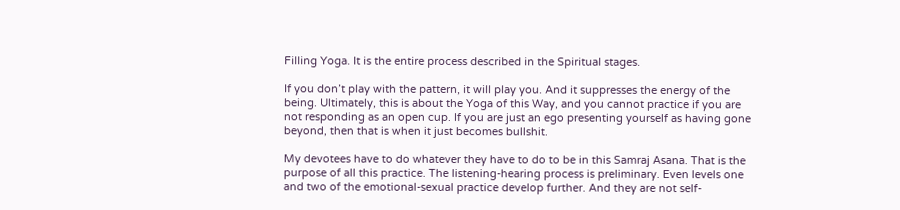Filling Yoga. It is the entire process described in the Spiritual stages.

If you don’t play with the pattern, it will play you. And it suppresses the energy of the being. Ultimately, this is about the Yoga of this Way, and you cannot practice if you are not responding as an open cup. If you are just an ego presenting yourself as having gone beyond, then that is when it just becomes bullshit.

My devotees have to do whatever they have to do to be in this Samraj Asana. That is the purpose of all this practice. The listening-hearing process is preliminary. Even levels one and two of the emotional-sexual practice develop further. And they are not self-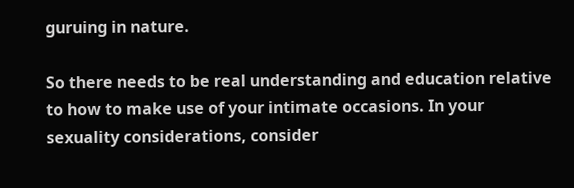guruing in nature.

So there needs to be real understanding and education relative to how to make use of your intimate occasions. In your sexuality considerations, consider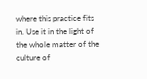where this practice fits in. Use it in the light of the whole matter of the culture of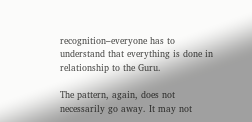recognition–everyone has to understand that everything is done in relationship to the Guru.

The pattern, again, does not necessarily go away. It may not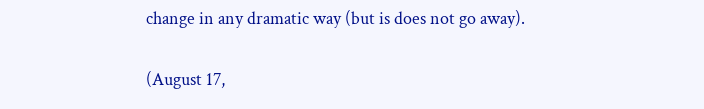change in any dramatic way (but is does not go away).

(August 17,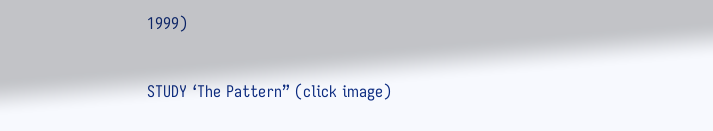1999)

STUDY ‘The Pattern” (click image)